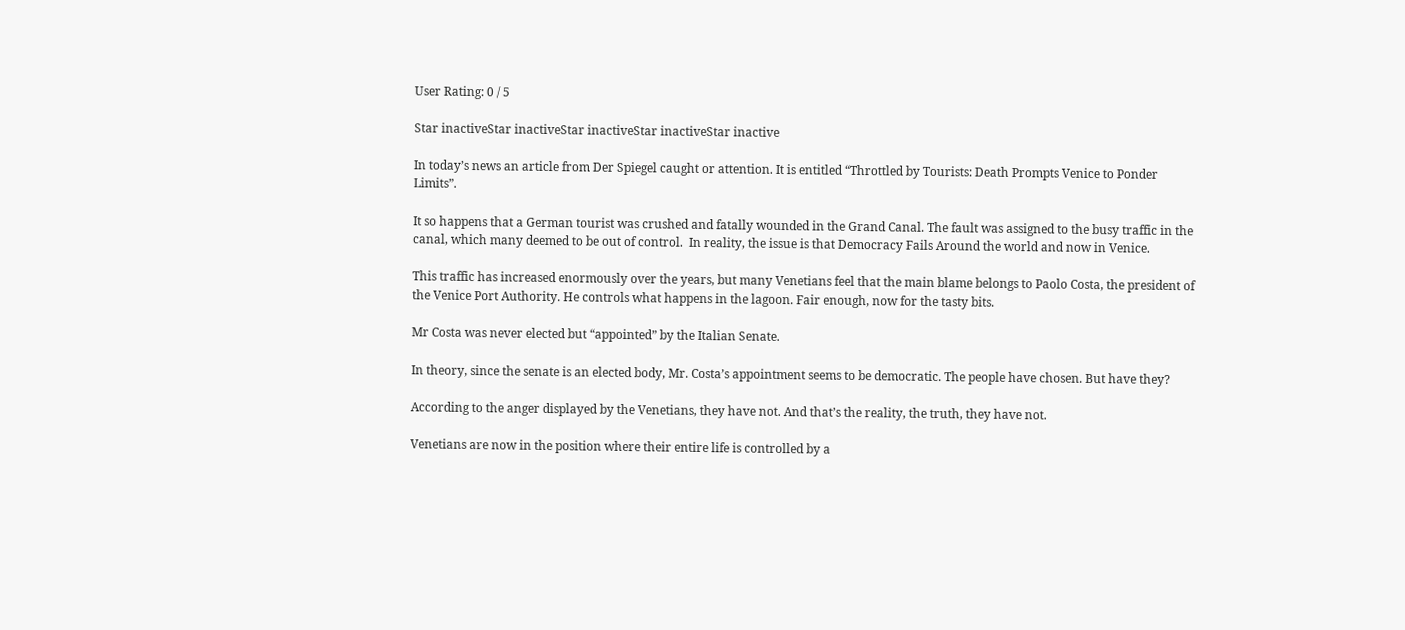User Rating: 0 / 5

Star inactiveStar inactiveStar inactiveStar inactiveStar inactive

In today’s news an article from Der Spiegel caught or attention. It is entitled “Throttled by Tourists: Death Prompts Venice to Ponder Limits”.

It so happens that a German tourist was crushed and fatally wounded in the Grand Canal. The fault was assigned to the busy traffic in the canal, which many deemed to be out of control.  In reality, the issue is that Democracy Fails Around the world and now in Venice.

This traffic has increased enormously over the years, but many Venetians feel that the main blame belongs to Paolo Costa, the president of the Venice Port Authority. He controls what happens in the lagoon. Fair enough, now for the tasty bits.

Mr Costa was never elected but “appointed” by the Italian Senate.

In theory, since the senate is an elected body, Mr. Costa’s appointment seems to be democratic. The people have chosen. But have they?

According to the anger displayed by the Venetians, they have not. And that’s the reality, the truth, they have not.

Venetians are now in the position where their entire life is controlled by a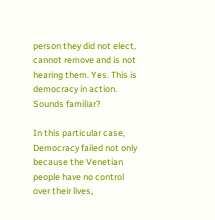person they did not elect, cannot remove and is not hearing them. Yes. This is democracy in action. Sounds familiar?

In this particular case, Democracy failed not only because the Venetian people have no control over their lives,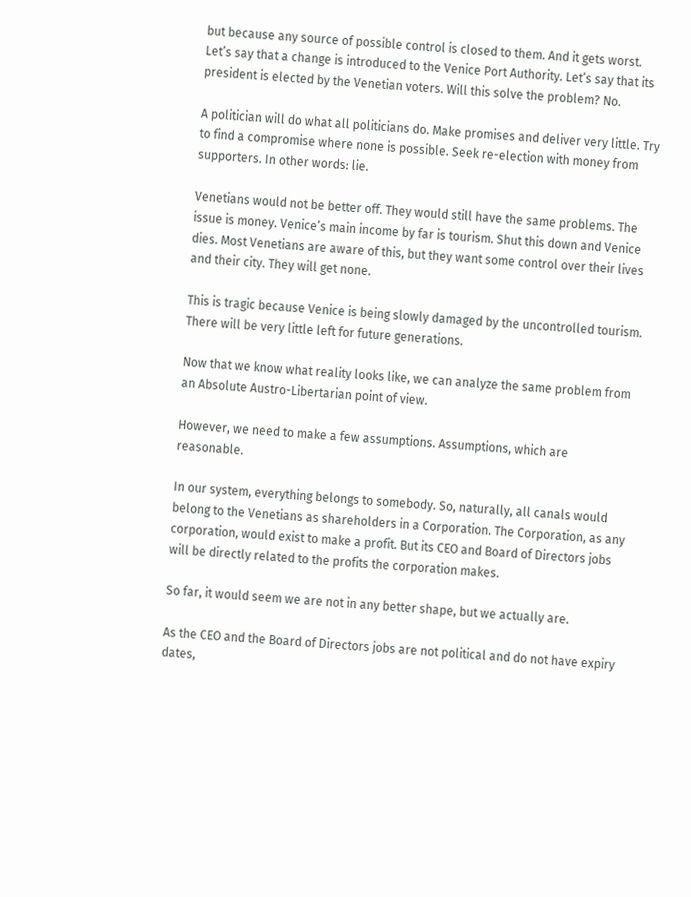but because any source of possible control is closed to them. And it gets worst. Let’s say that a change is introduced to the Venice Port Authority. Let’s say that its president is elected by the Venetian voters. Will this solve the problem? No.

A politician will do what all politicians do. Make promises and deliver very little. Try to find a compromise where none is possible. Seek re-election with money from supporters. In other words: lie.

Venetians would not be better off. They would still have the same problems. The issue is money. Venice’s main income by far is tourism. Shut this down and Venice dies. Most Venetians are aware of this, but they want some control over their lives and their city. They will get none.

This is tragic because Venice is being slowly damaged by the uncontrolled tourism. There will be very little left for future generations.

Now that we know what reality looks like, we can analyze the same problem from an Absolute Austro-Libertarian point of view.

However, we need to make a few assumptions. Assumptions, which are reasonable.

In our system, everything belongs to somebody. So, naturally, all canals would belong to the Venetians as shareholders in a Corporation. The Corporation, as any corporation, would exist to make a profit. But its CEO and Board of Directors jobs will be directly related to the profits the corporation makes.

So far, it would seem we are not in any better shape, but we actually are.

As the CEO and the Board of Directors jobs are not political and do not have expiry dates,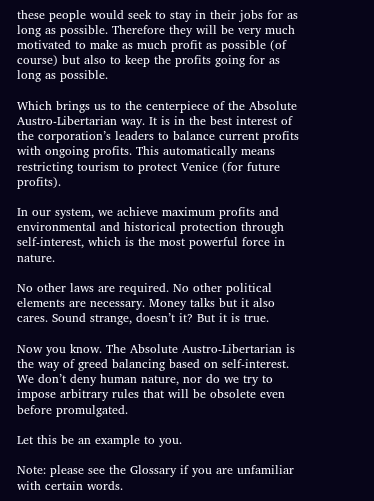these people would seek to stay in their jobs for as long as possible. Therefore they will be very much motivated to make as much profit as possible (of course) but also to keep the profits going for as long as possible.

Which brings us to the centerpiece of the Absolute Austro-Libertarian way. It is in the best interest of the corporation’s leaders to balance current profits with ongoing profits. This automatically means restricting tourism to protect Venice (for future profits).

In our system, we achieve maximum profits and environmental and historical protection through self-interest, which is the most powerful force in nature.

No other laws are required. No other political elements are necessary. Money talks but it also cares. Sound strange, doesn’t it? But it is true.

Now you know. The Absolute Austro-Libertarian is the way of greed balancing based on self-interest. We don’t deny human nature, nor do we try to impose arbitrary rules that will be obsolete even before promulgated.

Let this be an example to you.

Note: please see the Glossary if you are unfamiliar with certain words.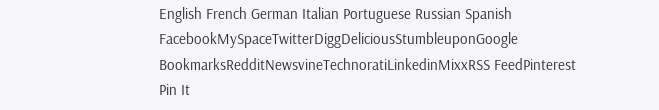English French German Italian Portuguese Russian Spanish
FacebookMySpaceTwitterDiggDeliciousStumbleuponGoogle BookmarksRedditNewsvineTechnoratiLinkedinMixxRSS FeedPinterest
Pin It